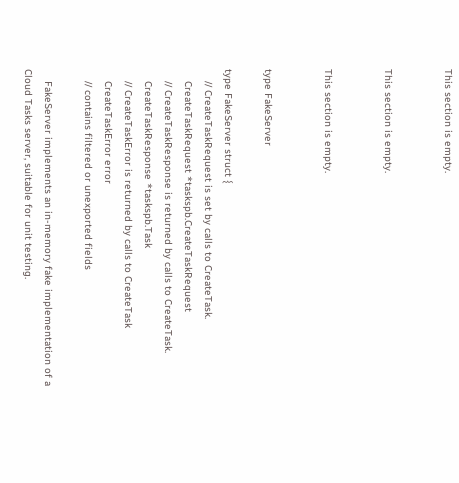This section is empty.


This section is empty.


This section is empty.


type FakeServer

type FakeServer struct {
    // CreateTaskRequest is set by calls to CreateTask.
    CreateTaskRequest *taskspb.CreateTaskRequest
    // CreateTaskResponse is returned by calls to CreateTask.
    CreateTaskResponse *taskspb.Task
    // CreateTaskError is returned by calls to CreateTask
    CreateTaskError error
    // contains filtered or unexported fields

    FakeServer implements an in-memory fake implementation of a Cloud Tasks server, suitable for unit testing.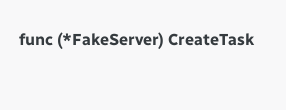func (*FakeServer) CreateTask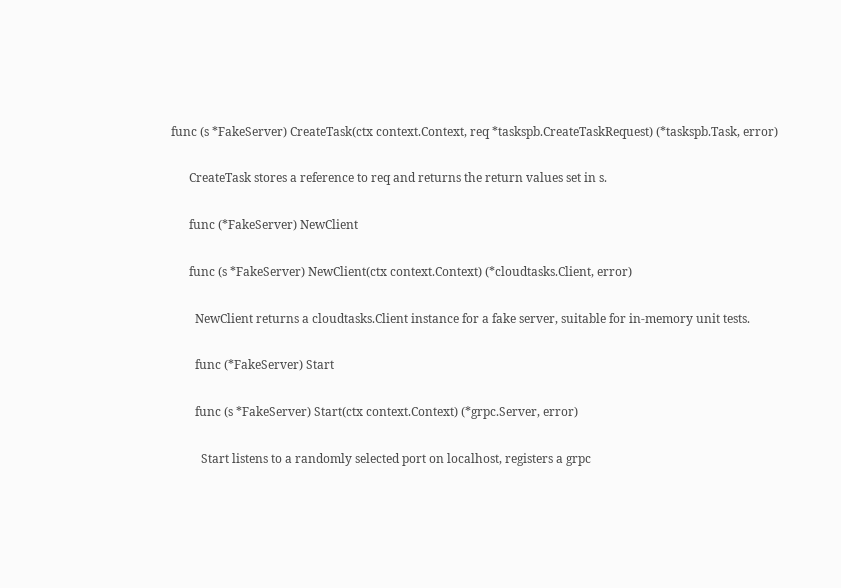func (s *FakeServer) CreateTask(ctx context.Context, req *taskspb.CreateTaskRequest) (*taskspb.Task, error)

      CreateTask stores a reference to req and returns the return values set in s.

      func (*FakeServer) NewClient

      func (s *FakeServer) NewClient(ctx context.Context) (*cloudtasks.Client, error)

        NewClient returns a cloudtasks.Client instance for a fake server, suitable for in-memory unit tests.

        func (*FakeServer) Start

        func (s *FakeServer) Start(ctx context.Context) (*grpc.Server, error)

          Start listens to a randomly selected port on localhost, registers a grpc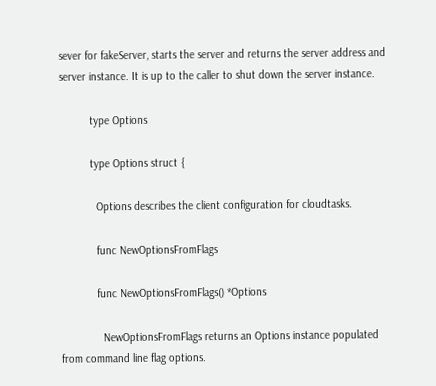sever for fakeServer, starts the server and returns the server address and server instance. It is up to the caller to shut down the server instance.

          type Options

          type Options struct {

            Options describes the client configuration for cloudtasks.

            func NewOptionsFromFlags

            func NewOptionsFromFlags() *Options

              NewOptionsFromFlags returns an Options instance populated from command line flag options.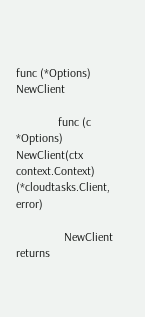func (*Options) NewClient

              func (c *Options) NewClient(ctx context.Context) (*cloudtasks.Client, error)

                NewClient returns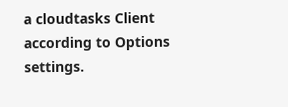a cloudtasks Client according to Options settings.